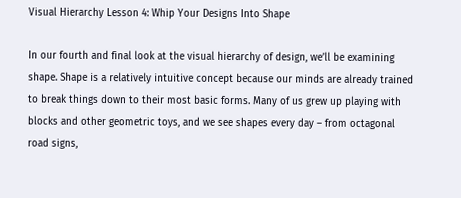Visual Hierarchy Lesson 4: Whip Your Designs Into Shape

In our fourth and final look at the visual hierarchy of design, we’ll be examining shape. Shape is a relatively intuitive concept because our minds are already trained to break things down to their most basic forms. Many of us grew up playing with blocks and other geometric toys, and we see shapes every day – from octagonal road signs,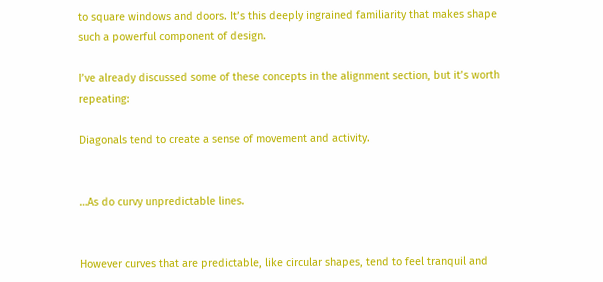to square windows and doors. It’s this deeply ingrained familiarity that makes shape such a powerful component of design.

I’ve already discussed some of these concepts in the alignment section, but it’s worth repeating:

Diagonals tend to create a sense of movement and activity.


…As do curvy unpredictable lines.


However curves that are predictable, like circular shapes, tend to feel tranquil and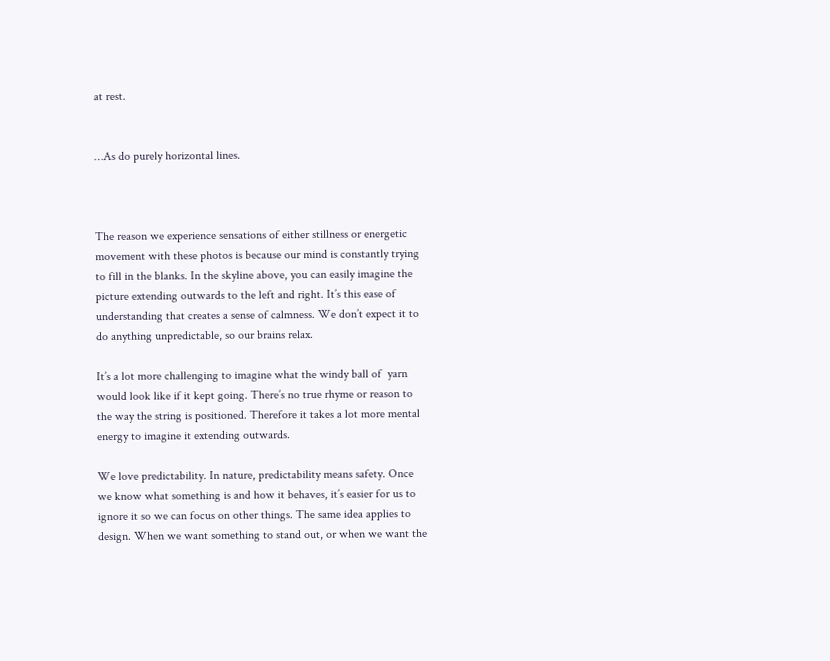at rest.


…As do purely horizontal lines.



The reason we experience sensations of either stillness or energetic movement with these photos is because our mind is constantly trying to fill in the blanks. In the skyline above, you can easily imagine the picture extending outwards to the left and right. It’s this ease of understanding that creates a sense of calmness. We don’t expect it to do anything unpredictable, so our brains relax.

It’s a lot more challenging to imagine what the windy ball of  yarn would look like if it kept going. There’s no true rhyme or reason to the way the string is positioned. Therefore it takes a lot more mental energy to imagine it extending outwards.

We love predictability. In nature, predictability means safety. Once we know what something is and how it behaves, it’s easier for us to ignore it so we can focus on other things. The same idea applies to design. When we want something to stand out, or when we want the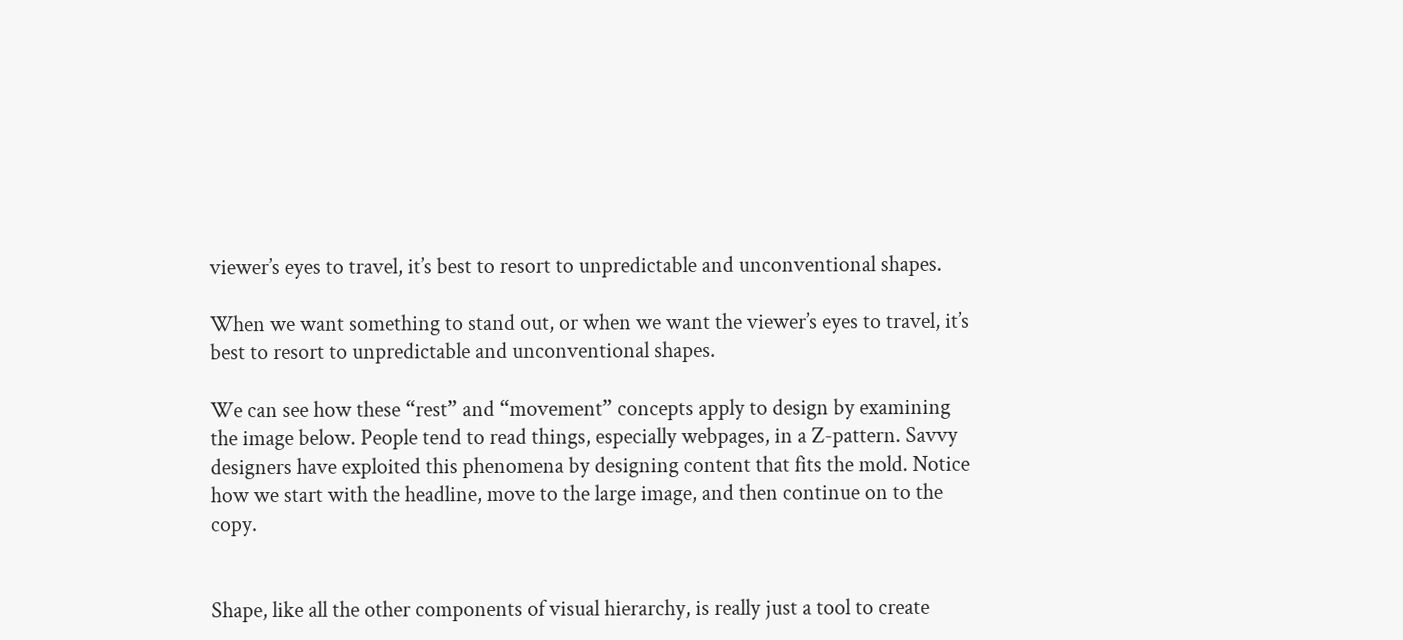viewer’s eyes to travel, it’s best to resort to unpredictable and unconventional shapes.

When we want something to stand out, or when we want the viewer’s eyes to travel, it’s best to resort to unpredictable and unconventional shapes.

We can see how these “rest” and “movement” concepts apply to design by examining the image below. People tend to read things, especially webpages, in a Z-pattern. Savvy designers have exploited this phenomena by designing content that fits the mold. Notice how we start with the headline, move to the large image, and then continue on to the copy.


Shape, like all the other components of visual hierarchy, is really just a tool to create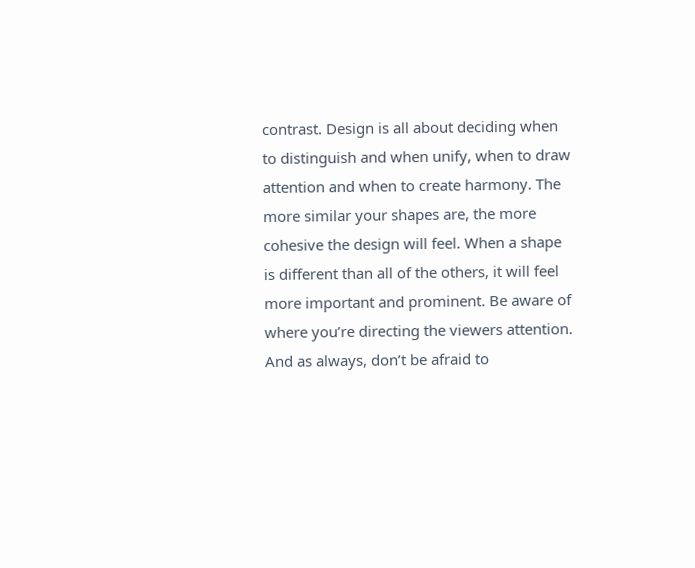contrast. Design is all about deciding when to distinguish and when unify, when to draw attention and when to create harmony. The more similar your shapes are, the more cohesive the design will feel. When a shape is different than all of the others, it will feel more important and prominent. Be aware of where you’re directing the viewers attention. And as always, don’t be afraid to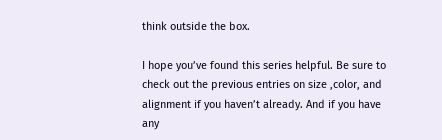think outside the box.

I hope you’ve found this series helpful. Be sure to check out the previous entries on size ,color, and alignment if you haven’t already. And if you have any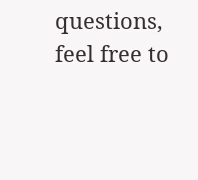questions, feel free to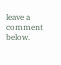leave a comment below.